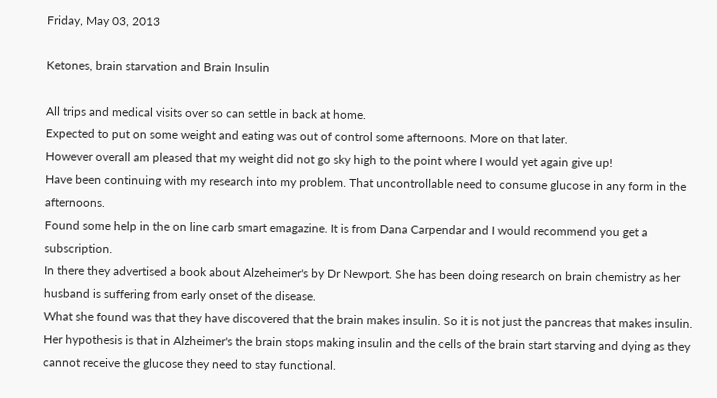Friday, May 03, 2013

Ketones, brain starvation and Brain Insulin

All trips and medical visits over so can settle in back at home.
Expected to put on some weight and eating was out of control some afternoons. More on that later.
However overall am pleased that my weight did not go sky high to the point where I would yet again give up!
Have been continuing with my research into my problem. That uncontrollable need to consume glucose in any form in the afternoons.
Found some help in the on line carb smart emagazine. It is from Dana Carpendar and I would recommend you get a subscription.
In there they advertised a book about Alzeheimer's by Dr Newport. She has been doing research on brain chemistry as her husband is suffering from early onset of the disease.
What she found was that they have discovered that the brain makes insulin. So it is not just the pancreas that makes insulin.
Her hypothesis is that in Alzheimer's the brain stops making insulin and the cells of the brain start starving and dying as they cannot receive the glucose they need to stay functional.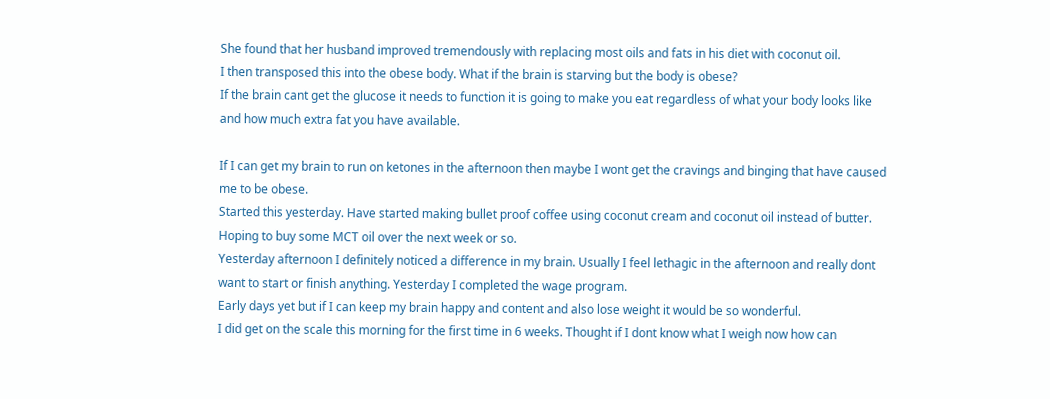She found that her husband improved tremendously with replacing most oils and fats in his diet with coconut oil.
I then transposed this into the obese body. What if the brain is starving but the body is obese?
If the brain cant get the glucose it needs to function it is going to make you eat regardless of what your body looks like and how much extra fat you have available.

If I can get my brain to run on ketones in the afternoon then maybe I wont get the cravings and binging that have caused me to be obese.
Started this yesterday. Have started making bullet proof coffee using coconut cream and coconut oil instead of butter.
Hoping to buy some MCT oil over the next week or so.
Yesterday afternoon I definitely noticed a difference in my brain. Usually I feel lethagic in the afternoon and really dont want to start or finish anything. Yesterday I completed the wage program.
Early days yet but if I can keep my brain happy and content and also lose weight it would be so wonderful.
I did get on the scale this morning for the first time in 6 weeks. Thought if I dont know what I weigh now how can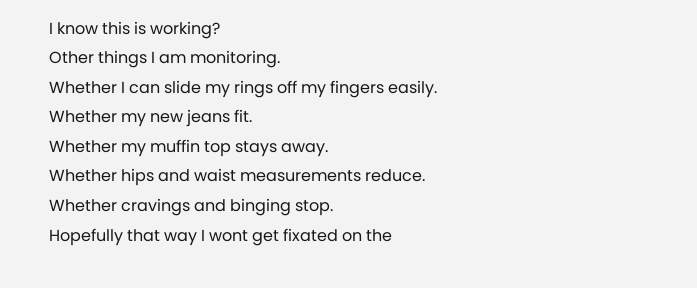I know this is working?
Other things I am monitoring.
Whether I can slide my rings off my fingers easily.
Whether my new jeans fit.
Whether my muffin top stays away.
Whether hips and waist measurements reduce.
Whether cravings and binging stop.
Hopefully that way I wont get fixated on the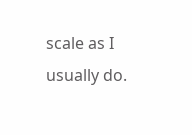scale as I usually do.